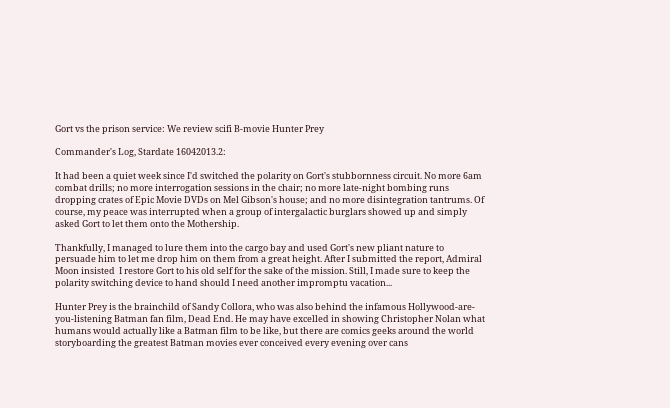Gort vs the prison service: We review scifi B-movie Hunter Prey

Commander's Log, Stardate 16042013.2:

It had been a quiet week since I'd switched the polarity on Gort's stubbornness circuit. No more 6am combat drills; no more interrogation sessions in the chair; no more late-night bombing runs dropping crates of Epic Movie DVDs on Mel Gibson's house; and no more disintegration tantrums. Of course, my peace was interrupted when a group of intergalactic burglars showed up and simply asked Gort to let them onto the Mothership.

Thankfully, I managed to lure them into the cargo bay and used Gort's new pliant nature to persuade him to let me drop him on them from a great height. After I submitted the report, Admiral Moon insisted  I restore Gort to his old self for the sake of the mission. Still, I made sure to keep the polarity switching device to hand should I need another impromptu vacation...

Hunter Prey is the brainchild of Sandy Collora, who was also behind the infamous Hollywood-are-you-listening Batman fan film, Dead End. He may have excelled in showing Christopher Nolan what humans would actually like a Batman film to be like, but there are comics geeks around the world storyboarding the greatest Batman movies ever conceived every evening over cans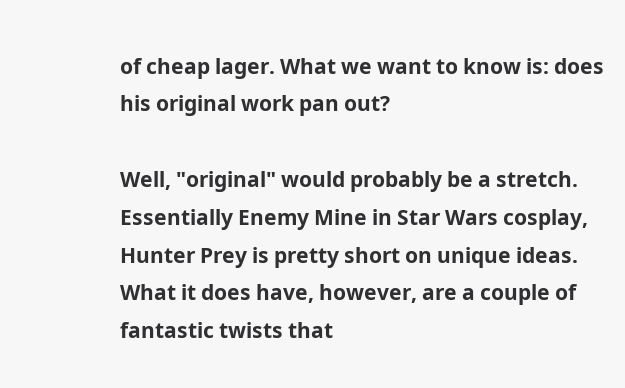of cheap lager. What we want to know is: does his original work pan out?

Well, "original" would probably be a stretch. Essentially Enemy Mine in Star Wars cosplay, Hunter Prey is pretty short on unique ideas. What it does have, however, are a couple of fantastic twists that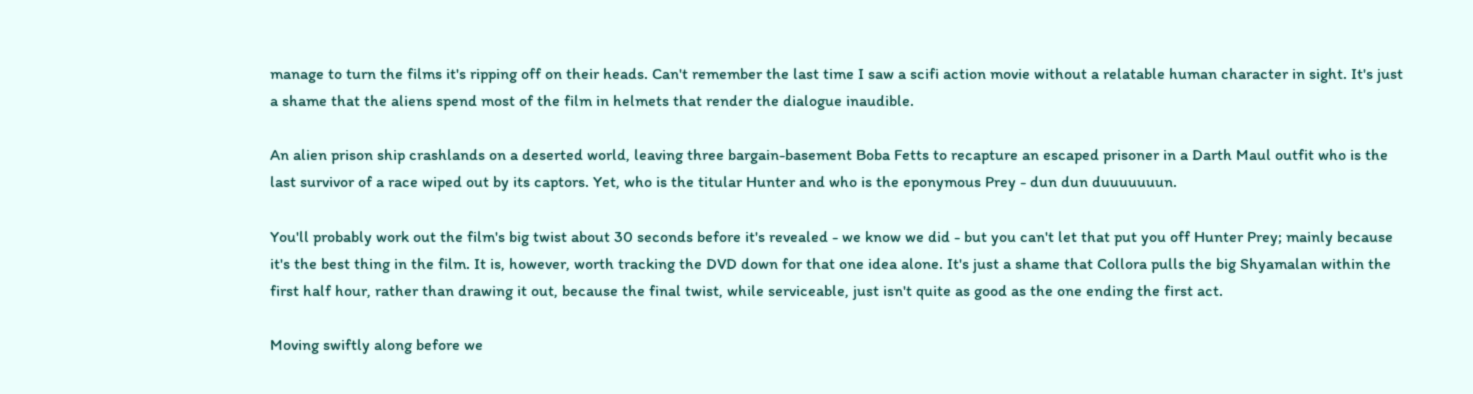manage to turn the films it's ripping off on their heads. Can't remember the last time I saw a scifi action movie without a relatable human character in sight. It's just a shame that the aliens spend most of the film in helmets that render the dialogue inaudible.

An alien prison ship crashlands on a deserted world, leaving three bargain-basement Boba Fetts to recapture an escaped prisoner in a Darth Maul outfit who is the last survivor of a race wiped out by its captors. Yet, who is the titular Hunter and who is the eponymous Prey - dun dun duuuuuuun.

You'll probably work out the film's big twist about 30 seconds before it's revealed - we know we did - but you can't let that put you off Hunter Prey; mainly because it's the best thing in the film. It is, however, worth tracking the DVD down for that one idea alone. It's just a shame that Collora pulls the big Shyamalan within the first half hour, rather than drawing it out, because the final twist, while serviceable, just isn't quite as good as the one ending the first act.

Moving swiftly along before we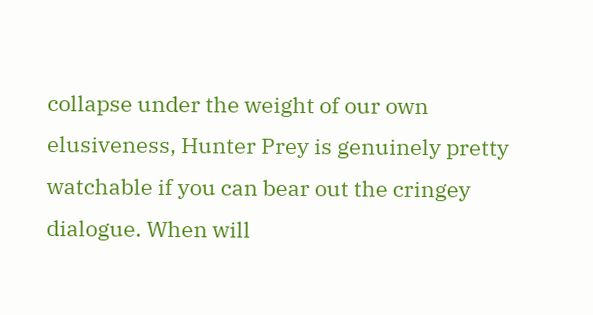collapse under the weight of our own elusiveness, Hunter Prey is genuinely pretty watchable if you can bear out the cringey dialogue. When will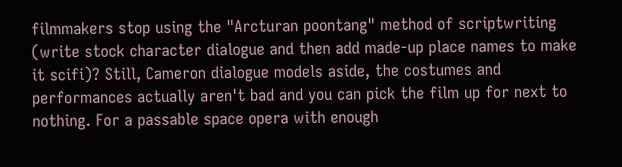filmmakers stop using the "Arcturan poontang" method of scriptwriting (write stock character dialogue and then add made-up place names to make it scifi)? Still, Cameron dialogue models aside, the costumes and performances actually aren't bad and you can pick the film up for next to nothing. For a passable space opera with enough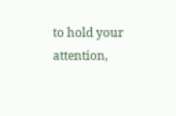to hold your attention,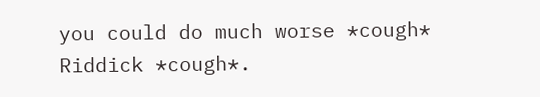you could do much worse *cough* Riddick *cough*.